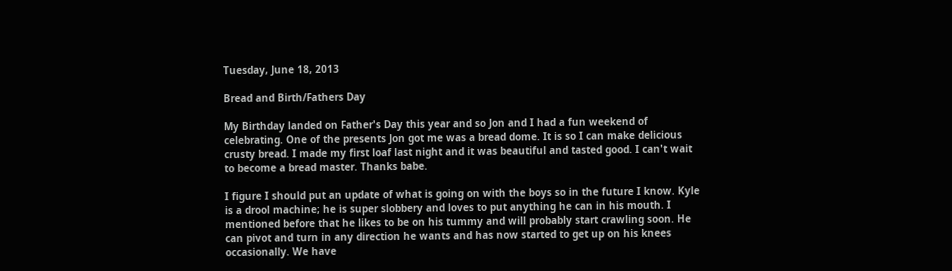Tuesday, June 18, 2013

Bread and Birth/Fathers Day

My Birthday landed on Father's Day this year and so Jon and I had a fun weekend of celebrating. One of the presents Jon got me was a bread dome. It is so I can make delicious crusty bread. I made my first loaf last night and it was beautiful and tasted good. I can't wait to become a bread master. Thanks babe.

I figure I should put an update of what is going on with the boys so in the future I know. Kyle is a drool machine; he is super slobbery and loves to put anything he can in his mouth. I mentioned before that he likes to be on his tummy and will probably start crawling soon. He can pivot and turn in any direction he wants and has now started to get up on his knees occasionally. We have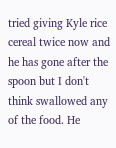tried giving Kyle rice cereal twice now and he has gone after the spoon but I don't think swallowed any of the food. He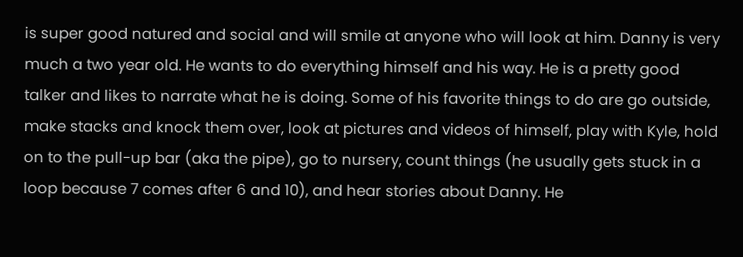is super good natured and social and will smile at anyone who will look at him. Danny is very much a two year old. He wants to do everything himself and his way. He is a pretty good talker and likes to narrate what he is doing. Some of his favorite things to do are go outside, make stacks and knock them over, look at pictures and videos of himself, play with Kyle, hold on to the pull-up bar (aka the pipe), go to nursery, count things (he usually gets stuck in a loop because 7 comes after 6 and 10), and hear stories about Danny. He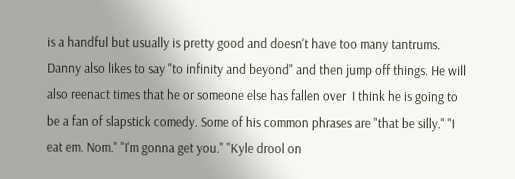is a handful but usually is pretty good and doesn't have too many tantrums. Danny also likes to say "to infinity and beyond" and then jump off things. He will also reenact times that he or someone else has fallen over  I think he is going to be a fan of slapstick comedy. Some of his common phrases are "that be silly." "I eat em. Nom." "I'm gonna get you." "Kyle drool on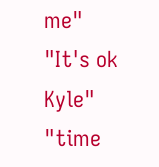me" "It's ok Kyle" "time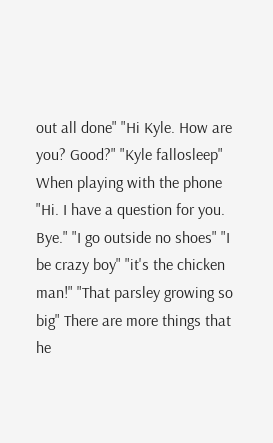out all done" "Hi Kyle. How are you? Good?" "Kyle fallosleep" When playing with the phone "Hi. I have a question for you. Bye." "I go outside no shoes" "I be crazy boy" "it's the chicken man!" "That parsley growing so big" There are more things that he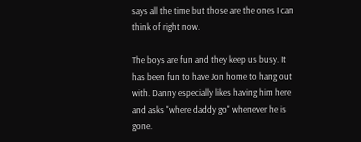says all the time but those are the ones I can think of right now.

The boys are fun and they keep us busy. It has been fun to have Jon home to hang out with. Danny especially likes having him here and asks "where daddy go" whenever he is gone.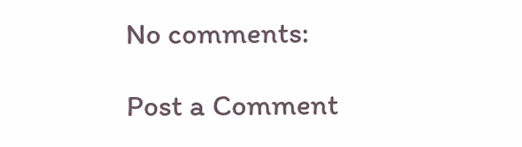No comments:

Post a Comment